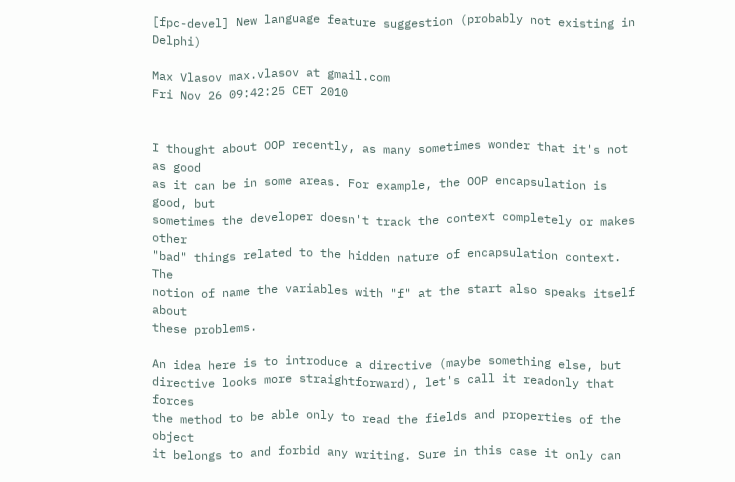[fpc-devel] New language feature suggestion (probably not existing in Delphi)

Max Vlasov max.vlasov at gmail.com
Fri Nov 26 09:42:25 CET 2010


I thought about OOP recently, as many sometimes wonder that it's not as good
as it can be in some areas. For example, the OOP encapsulation is good, but
sometimes the developer doesn't track the context completely or makes other
"bad" things related to the hidden nature of encapsulation context. The
notion of name the variables with "f" at the start also speaks itself about
these problems.

An idea here is to introduce a directive (maybe something else, but
directive looks more straightforward), let's call it readonly that forces
the method to be able only to read the fields and properties of the object
it belongs to and forbid any writing. Sure in this case it only can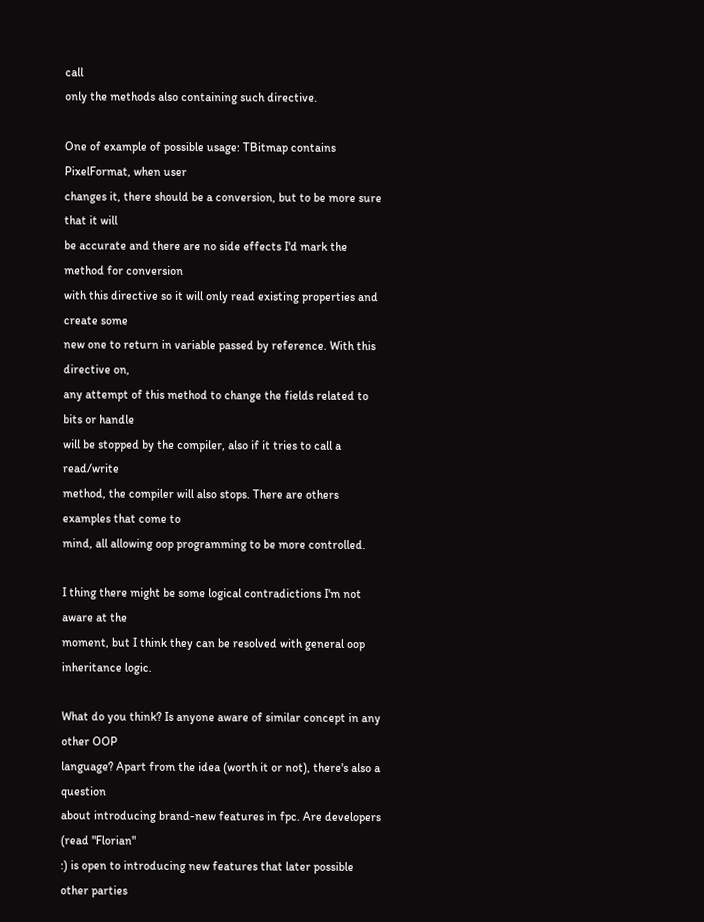call
only the methods also containing such directive.

One of example of possible usage: TBitmap contains PixelFormat, when user
changes it, there should be a conversion, but to be more sure that it will
be accurate and there are no side effects I'd mark the method for conversion
with this directive so it will only read existing properties and create some
new one to return in variable passed by reference. With this directive on,
any attempt of this method to change the fields related to bits or handle
will be stopped by the compiler, also if it tries to call a read/write
method, the compiler will also stops. There are others examples that come to
mind, all allowing oop programming to be more controlled.

I thing there might be some logical contradictions I'm not aware at the
moment, but I think they can be resolved with general oop inheritance logic.

What do you think? Is anyone aware of similar concept in any other OOP
language? Apart from the idea (worth it or not), there's also a question
about introducing brand-new features in fpc. Are developers (read "Florian"
:) is open to introducing new features that later possible other parties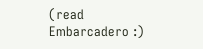(read Embarcadero :)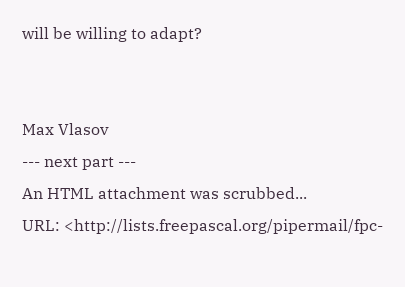will be willing to adapt?


Max Vlasov
--- next part ---
An HTML attachment was scrubbed...
URL: <http://lists.freepascal.org/pipermail/fpc-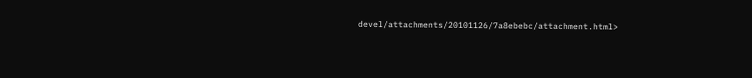devel/attachments/20101126/7a8ebebc/attachment.html>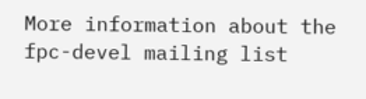More information about the fpc-devel mailing list